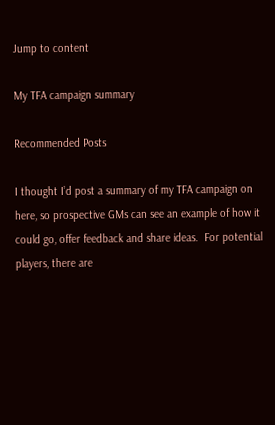Jump to content

My TFA campaign summary

Recommended Posts

I thought I’d post a summary of my TFA campaign on here, so prospective GMs can see an example of how it could go, offer feedback and share ideas.  For potential players, there are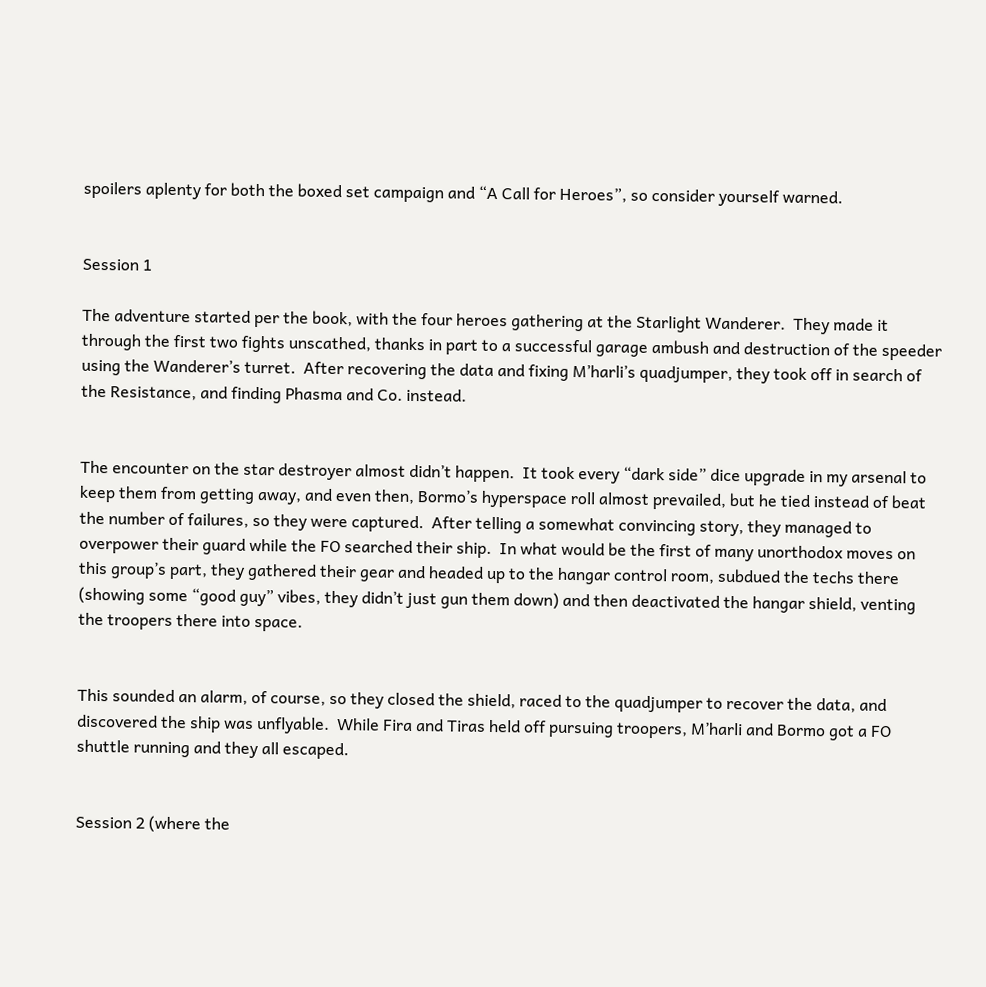spoilers aplenty for both the boxed set campaign and “A Call for Heroes”, so consider yourself warned.


Session 1

The adventure started per the book, with the four heroes gathering at the Starlight Wanderer.  They made it through the first two fights unscathed, thanks in part to a successful garage ambush and destruction of the speeder using the Wanderer’s turret.  After recovering the data and fixing M’harli’s quadjumper, they took off in search of the Resistance, and finding Phasma and Co. instead.


The encounter on the star destroyer almost didn’t happen.  It took every “dark side” dice upgrade in my arsenal to keep them from getting away, and even then, Bormo’s hyperspace roll almost prevailed, but he tied instead of beat the number of failures, so they were captured.  After telling a somewhat convincing story, they managed to overpower their guard while the FO searched their ship.  In what would be the first of many unorthodox moves on this group’s part, they gathered their gear and headed up to the hangar control room, subdued the techs there (showing some “good guy” vibes, they didn’t just gun them down) and then deactivated the hangar shield, venting the troopers there into space.


This sounded an alarm, of course, so they closed the shield, raced to the quadjumper to recover the data, and discovered the ship was unflyable.  While Fira and Tiras held off pursuing troopers, M’harli and Bormo got a FO shuttle running and they all escaped.


Session 2 (where the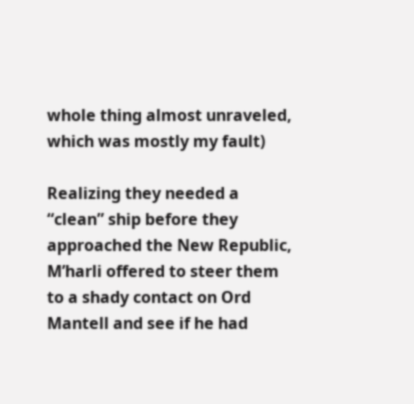whole thing almost unraveled, which was mostly my fault)

Realizing they needed a “clean” ship before they approached the New Republic, M’harli offered to steer them to a shady contact on Ord Mantell and see if he had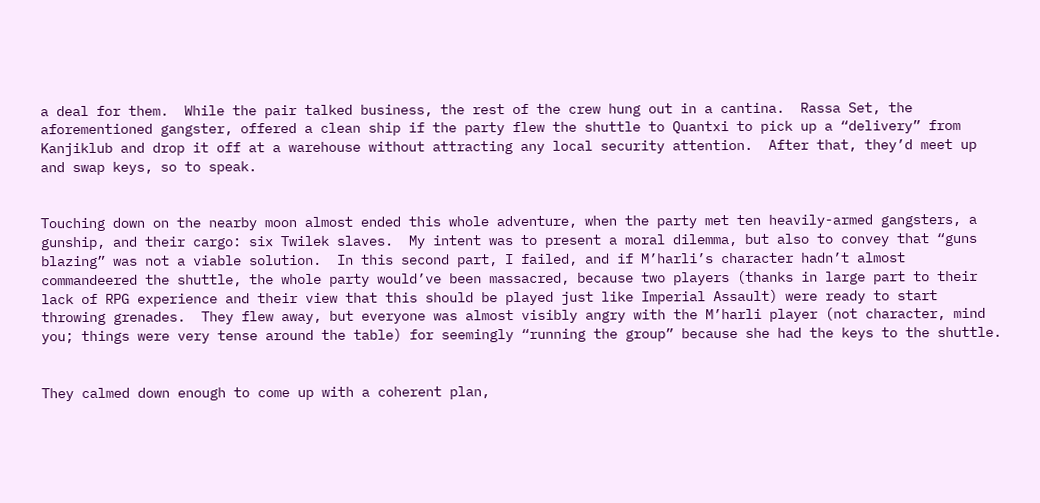a deal for them.  While the pair talked business, the rest of the crew hung out in a cantina.  Rassa Set, the aforementioned gangster, offered a clean ship if the party flew the shuttle to Quantxi to pick up a “delivery” from Kanjiklub and drop it off at a warehouse without attracting any local security attention.  After that, they’d meet up and swap keys, so to speak.


Touching down on the nearby moon almost ended this whole adventure, when the party met ten heavily-armed gangsters, a gunship, and their cargo: six Twilek slaves.  My intent was to present a moral dilemma, but also to convey that “guns blazing” was not a viable solution.  In this second part, I failed, and if M’harli’s character hadn’t almost commandeered the shuttle, the whole party would’ve been massacred, because two players (thanks in large part to their lack of RPG experience and their view that this should be played just like Imperial Assault) were ready to start throwing grenades.  They flew away, but everyone was almost visibly angry with the M’harli player (not character, mind you; things were very tense around the table) for seemingly “running the group” because she had the keys to the shuttle.


They calmed down enough to come up with a coherent plan,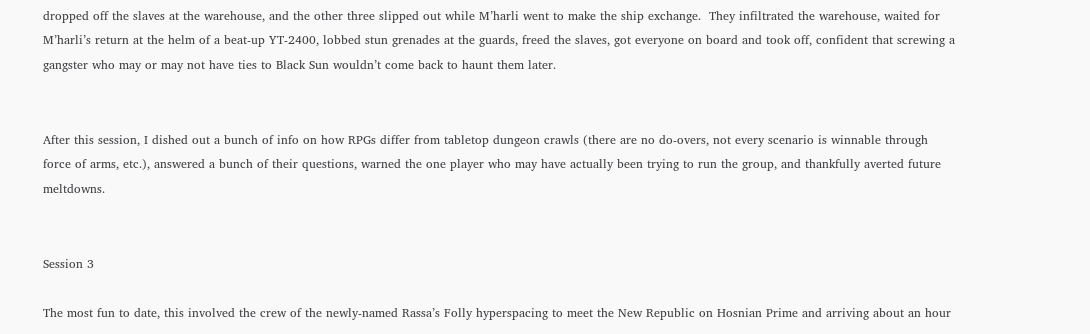dropped off the slaves at the warehouse, and the other three slipped out while M’harli went to make the ship exchange.  They infiltrated the warehouse, waited for M’harli’s return at the helm of a beat-up YT-2400, lobbed stun grenades at the guards, freed the slaves, got everyone on board and took off, confident that screwing a gangster who may or may not have ties to Black Sun wouldn’t come back to haunt them later.


After this session, I dished out a bunch of info on how RPGs differ from tabletop dungeon crawls (there are no do-overs, not every scenario is winnable through force of arms, etc.), answered a bunch of their questions, warned the one player who may have actually been trying to run the group, and thankfully averted future meltdowns.


Session 3

The most fun to date, this involved the crew of the newly-named Rassa’s Folly hyperspacing to meet the New Republic on Hosnian Prime and arriving about an hour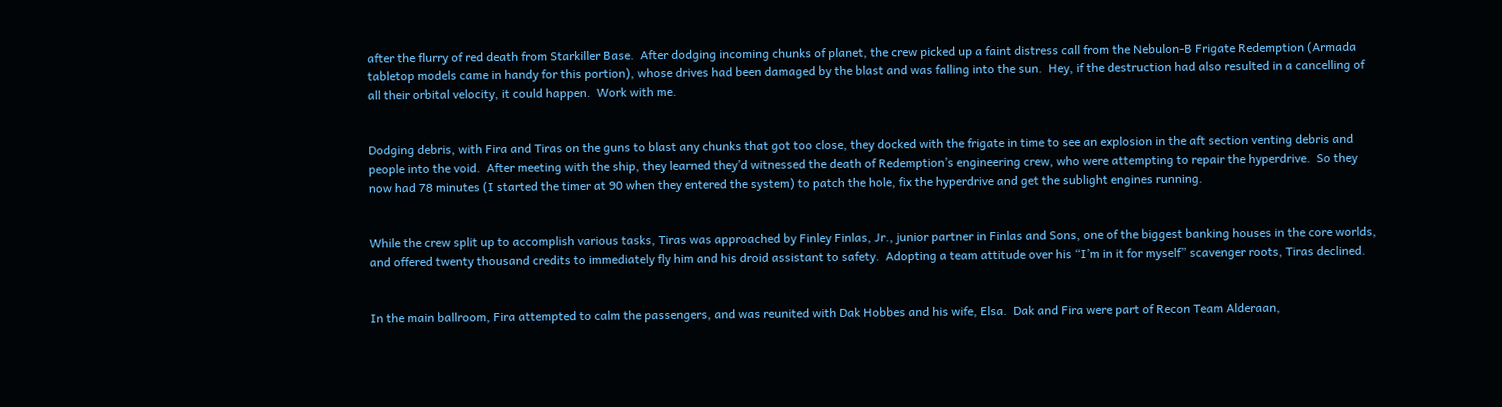after the flurry of red death from Starkiller Base.  After dodging incoming chunks of planet, the crew picked up a faint distress call from the Nebulon-B Frigate Redemption (Armada tabletop models came in handy for this portion), whose drives had been damaged by the blast and was falling into the sun.  Hey, if the destruction had also resulted in a cancelling of all their orbital velocity, it could happen.  Work with me.


Dodging debris, with Fira and Tiras on the guns to blast any chunks that got too close, they docked with the frigate in time to see an explosion in the aft section venting debris and people into the void.  After meeting with the ship, they learned they’d witnessed the death of Redemption’s engineering crew, who were attempting to repair the hyperdrive.  So they now had 78 minutes (I started the timer at 90 when they entered the system) to patch the hole, fix the hyperdrive and get the sublight engines running.


While the crew split up to accomplish various tasks, Tiras was approached by Finley Finlas, Jr., junior partner in Finlas and Sons, one of the biggest banking houses in the core worlds, and offered twenty thousand credits to immediately fly him and his droid assistant to safety.  Adopting a team attitude over his “I’m in it for myself” scavenger roots, Tiras declined.


In the main ballroom, Fira attempted to calm the passengers, and was reunited with Dak Hobbes and his wife, Elsa.  Dak and Fira were part of Recon Team Alderaan,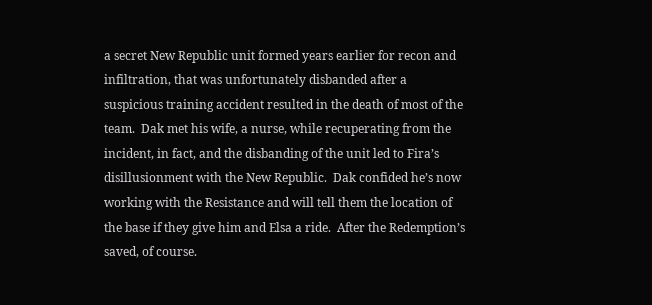a secret New Republic unit formed years earlier for recon and infiltration, that was unfortunately disbanded after a suspicious training accident resulted in the death of most of the team.  Dak met his wife, a nurse, while recuperating from the incident, in fact, and the disbanding of the unit led to Fira’s disillusionment with the New Republic.  Dak confided he’s now working with the Resistance and will tell them the location of the base if they give him and Elsa a ride.  After the Redemption’s saved, of course.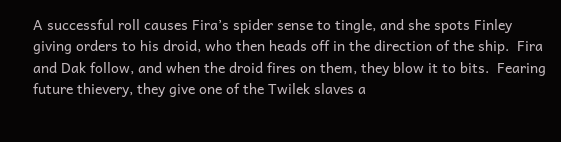A successful roll causes Fira’s spider sense to tingle, and she spots Finley giving orders to his droid, who then heads off in the direction of the ship.  Fira and Dak follow, and when the droid fires on them, they blow it to bits.  Fearing future thievery, they give one of the Twilek slaves a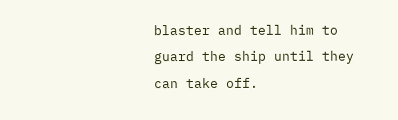blaster and tell him to guard the ship until they can take off.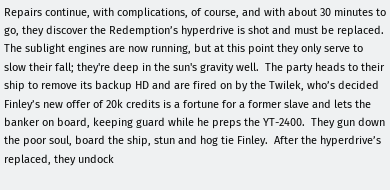Repairs continue, with complications, of course, and with about 30 minutes to go, they discover the Redemption’s hyperdrive is shot and must be replaced.  The sublight engines are now running, but at this point they only serve to slow their fall; they're deep in the sun's gravity well.  The party heads to their ship to remove its backup HD and are fired on by the Twilek, who’s decided Finley’s new offer of 20k credits is a fortune for a former slave and lets the banker on board, keeping guard while he preps the YT-2400.  They gun down the poor soul, board the ship, stun and hog tie Finley.  After the hyperdrive’s replaced, they undock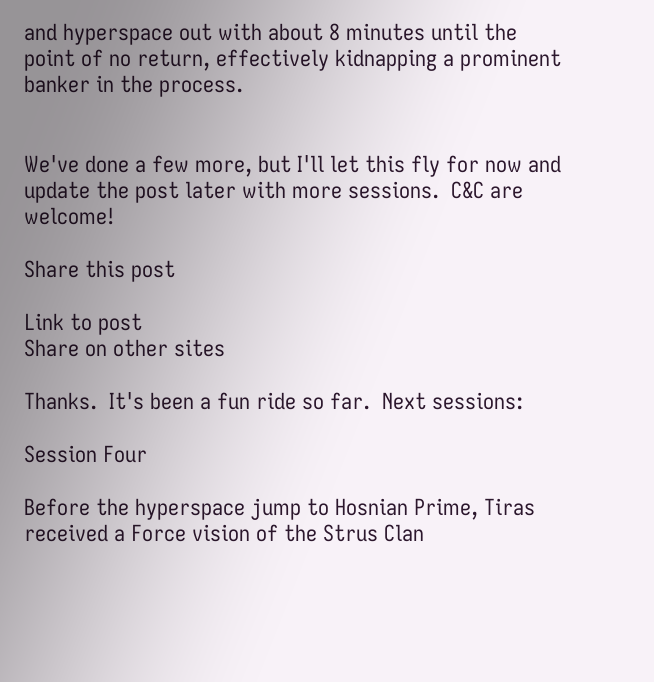and hyperspace out with about 8 minutes until the point of no return, effectively kidnapping a prominent banker in the process.


We've done a few more, but I'll let this fly for now and update the post later with more sessions.  C&C are welcome!

Share this post

Link to post
Share on other sites

Thanks.  It's been a fun ride so far.  Next sessions:

Session Four

Before the hyperspace jump to Hosnian Prime, Tiras received a Force vision of the Strus Clan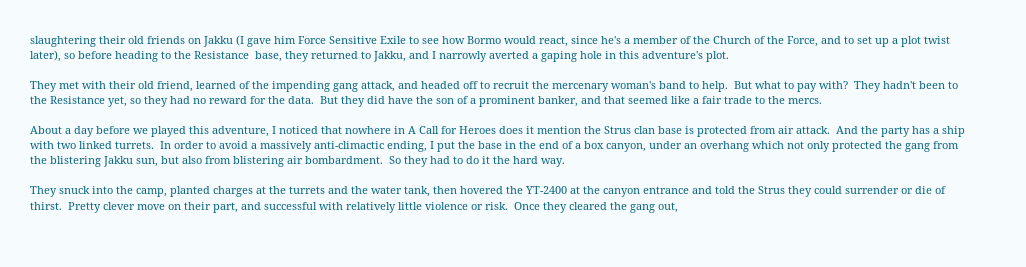slaughtering their old friends on Jakku (I gave him Force Sensitive Exile to see how Bormo would react, since he's a member of the Church of the Force, and to set up a plot twist later), so before heading to the Resistance  base, they returned to Jakku, and I narrowly averted a gaping hole in this adventure's plot.

They met with their old friend, learned of the impending gang attack, and headed off to recruit the mercenary woman's band to help.  But what to pay with?  They hadn't been to the Resistance yet, so they had no reward for the data.  But they did have the son of a prominent banker, and that seemed like a fair trade to the mercs.

About a day before we played this adventure, I noticed that nowhere in A Call for Heroes does it mention the Strus clan base is protected from air attack.  And the party has a ship with two linked turrets.  In order to avoid a massively anti-climactic ending, I put the base in the end of a box canyon, under an overhang which not only protected the gang from the blistering Jakku sun, but also from blistering air bombardment.  So they had to do it the hard way.

They snuck into the camp, planted charges at the turrets and the water tank, then hovered the YT-2400 at the canyon entrance and told the Strus they could surrender or die of thirst.  Pretty clever move on their part, and successful with relatively little violence or risk.  Once they cleared the gang out,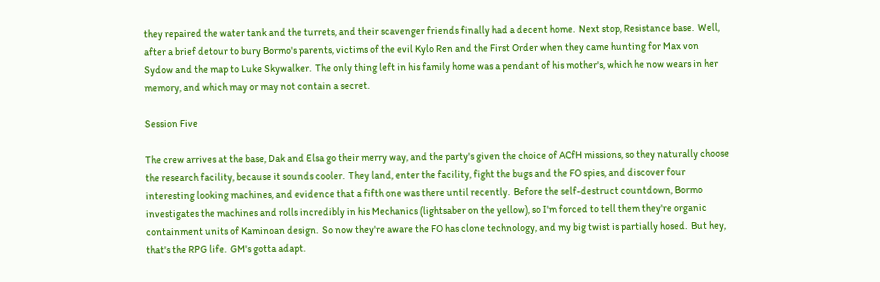they repaired the water tank and the turrets, and their scavenger friends finally had a decent home.  Next stop, Resistance base.  Well, after a brief detour to bury Bormo's parents, victims of the evil Kylo Ren and the First Order when they came hunting for Max von Sydow and the map to Luke Skywalker.  The only thing left in his family home was a pendant of his mother's, which he now wears in her memory, and which may or may not contain a secret.

Session Five

The crew arrives at the base, Dak and Elsa go their merry way, and the party's given the choice of ACfH missions, so they naturally choose the research facility, because it sounds cooler.  They land, enter the facility, fight the bugs and the FO spies, and discover four interesting looking machines, and evidence that a fifth one was there until recently.  Before the self-destruct countdown, Bormo investigates the machines and rolls incredibly in his Mechanics (lightsaber on the yellow), so I'm forced to tell them they're organic containment units of Kaminoan design.  So now they're aware the FO has clone technology, and my big twist is partially hosed.  But hey, that's the RPG life.  GM's gotta adapt.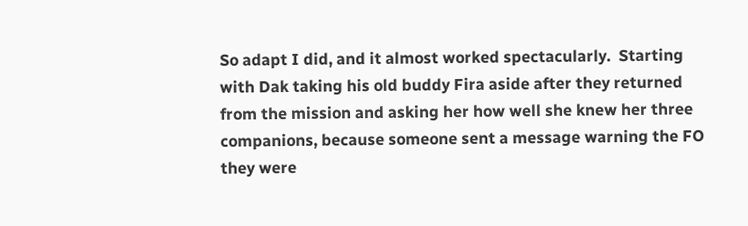So adapt I did, and it almost worked spectacularly.  Starting with Dak taking his old buddy Fira aside after they returned from the mission and asking her how well she knew her three companions, because someone sent a message warning the FO they were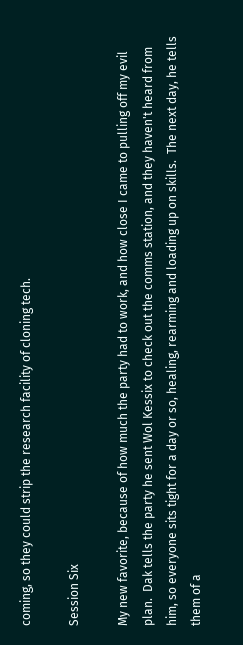coming, so they could strip the research facility of cloning tech.

Session Six

My new favorite, because of how much the party had to work, and how close I came to pulling off my evil plan.  Dak tells the party he sent Wol Kessix to check out the comms station, and they haven't heard from him, so everyone sits tight for a day or so, healing, rearming and loading up on skills.  The next day, he tells them of a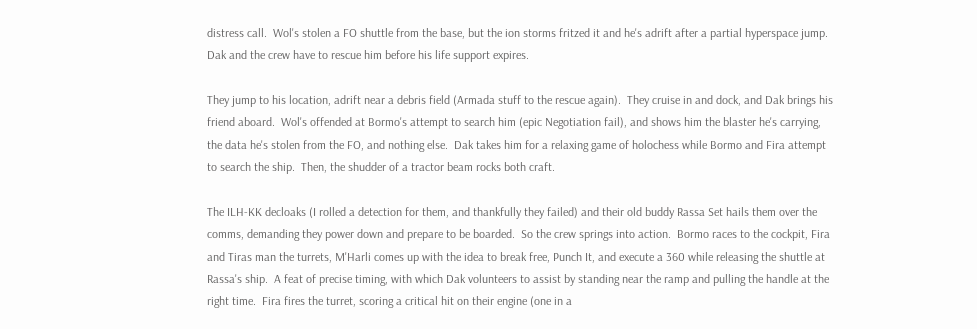distress call.  Wol's stolen a FO shuttle from the base, but the ion storms fritzed it and he's adrift after a partial hyperspace jump.  Dak and the crew have to rescue him before his life support expires.

They jump to his location, adrift near a debris field (Armada stuff to the rescue again).  They cruise in and dock, and Dak brings his friend aboard.  Wol's offended at Bormo's attempt to search him (epic Negotiation fail), and shows him the blaster he's carrying, the data he's stolen from the FO, and nothing else.  Dak takes him for a relaxing game of holochess while Bormo and Fira attempt to search the ship.  Then, the shudder of a tractor beam rocks both craft.

The ILH-KK decloaks (I rolled a detection for them, and thankfully they failed) and their old buddy Rassa Set hails them over the comms, demanding they power down and prepare to be boarded.  So the crew springs into action.  Bormo races to the cockpit, Fira and Tiras man the turrets, M'Harli comes up with the idea to break free, Punch It, and execute a 360 while releasing the shuttle at Rassa's ship.  A feat of precise timing, with which Dak volunteers to assist by standing near the ramp and pulling the handle at the right time.  Fira fires the turret, scoring a critical hit on their engine (one in a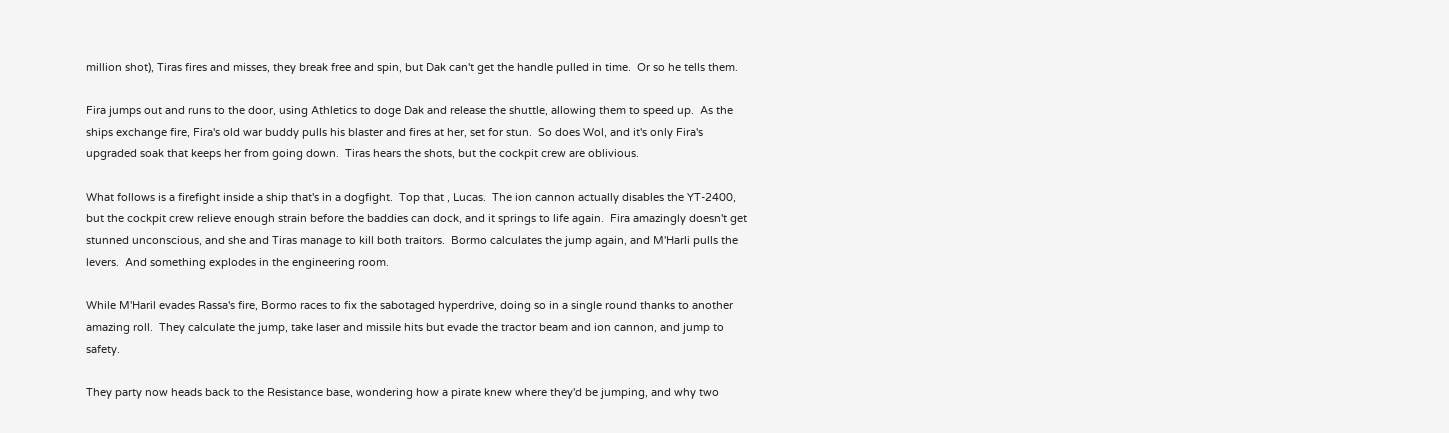million shot), Tiras fires and misses, they break free and spin, but Dak can't get the handle pulled in time.  Or so he tells them.

Fira jumps out and runs to the door, using Athletics to doge Dak and release the shuttle, allowing them to speed up.  As the ships exchange fire, Fira's old war buddy pulls his blaster and fires at her, set for stun.  So does Wol, and it's only Fira's upgraded soak that keeps her from going down.  Tiras hears the shots, but the cockpit crew are oblivious.

What follows is a firefight inside a ship that's in a dogfight.  Top that , Lucas.  The ion cannon actually disables the YT-2400, but the cockpit crew relieve enough strain before the baddies can dock, and it springs to life again.  Fira amazingly doesn't get stunned unconscious, and she and Tiras manage to kill both traitors.  Bormo calculates the jump again, and M'Harli pulls the levers.  And something explodes in the engineering room.

While M'Haril evades Rassa's fire, Bormo races to fix the sabotaged hyperdrive, doing so in a single round thanks to another amazing roll.  They calculate the jump, take laser and missile hits but evade the tractor beam and ion cannon, and jump to safety.

They party now heads back to the Resistance base, wondering how a pirate knew where they'd be jumping, and why two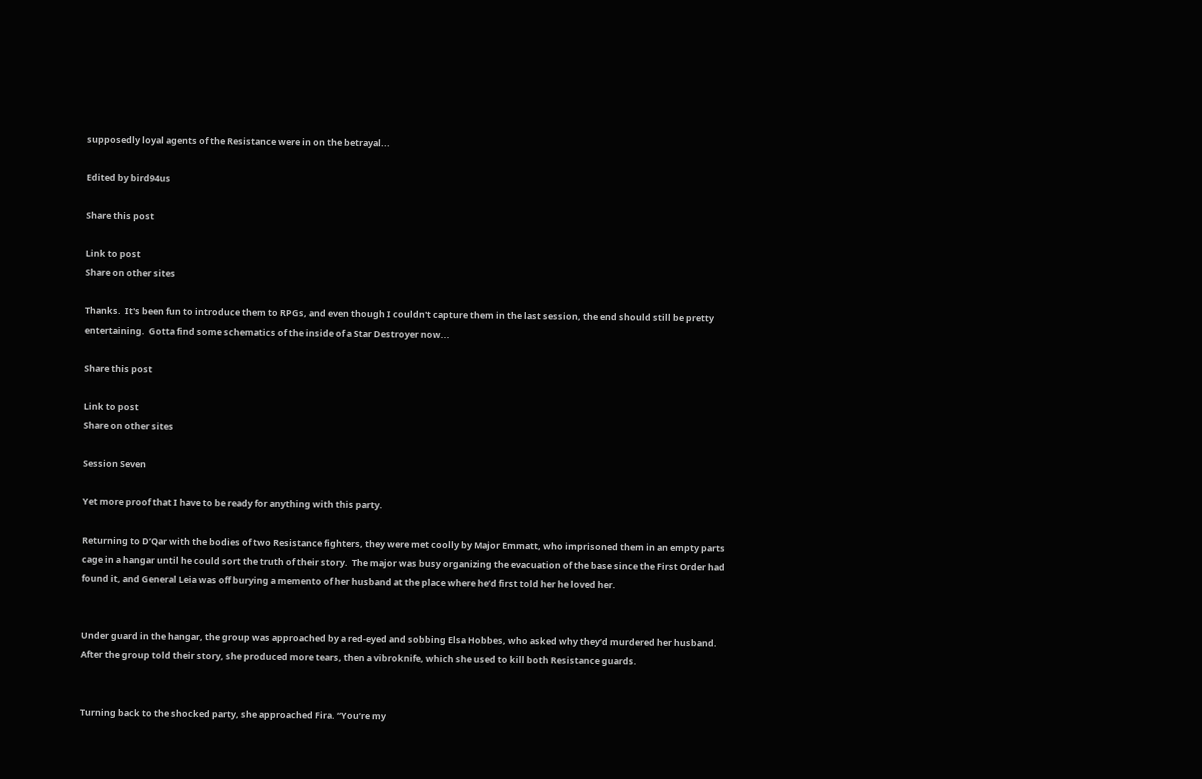supposedly loyal agents of the Resistance were in on the betrayal...

Edited by bird94us

Share this post

Link to post
Share on other sites

Thanks.  It's been fun to introduce them to RPGs, and even though I couldn't capture them in the last session, the end should still be pretty entertaining.  Gotta find some schematics of the inside of a Star Destroyer now...

Share this post

Link to post
Share on other sites

Session Seven

Yet more proof that I have to be ready for anything with this party.

Returning to D’Qar with the bodies of two Resistance fighters, they were met coolly by Major Emmatt, who imprisoned them in an empty parts cage in a hangar until he could sort the truth of their story.  The major was busy organizing the evacuation of the base since the First Order had found it, and General Leia was off burying a memento of her husband at the place where he’d first told her he loved her.


Under guard in the hangar, the group was approached by a red-eyed and sobbing Elsa Hobbes, who asked why they’d murdered her husband.  After the group told their story, she produced more tears, then a vibroknife, which she used to kill both Resistance guards.


Turning back to the shocked party, she approached Fira. “You’re my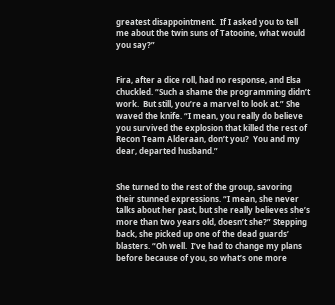greatest disappointment.  If I asked you to tell me about the twin suns of Tatooine, what would you say?”


Fira, after a dice roll, had no response, and Elsa chuckled. “Such a shame the programming didn’t work.  But still, you’re a marvel to look at.” She waved the knife. “I mean, you really do believe you survived the explosion that killed the rest of Recon Team Alderaan, don’t you?  You and my dear, departed husband.”


She turned to the rest of the group, savoring their stunned expressions. “I mean, she never talks about her past, but she really believes she’s more than two years old, doesn’t she?” Stepping back, she picked up one of the dead guards’ blasters. “Oh well.  I’ve had to change my plans before because of you, so what’s one more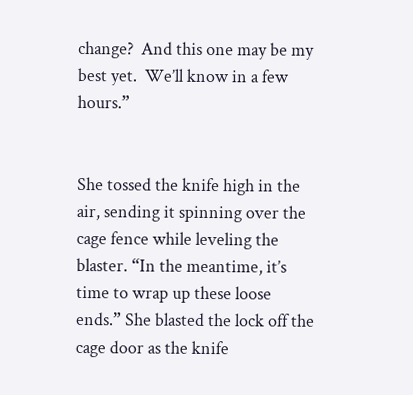change?  And this one may be my best yet.  We’ll know in a few hours.”


She tossed the knife high in the air, sending it spinning over the cage fence while leveling the blaster. “In the meantime, it’s time to wrap up these loose ends.” She blasted the lock off the cage door as the knife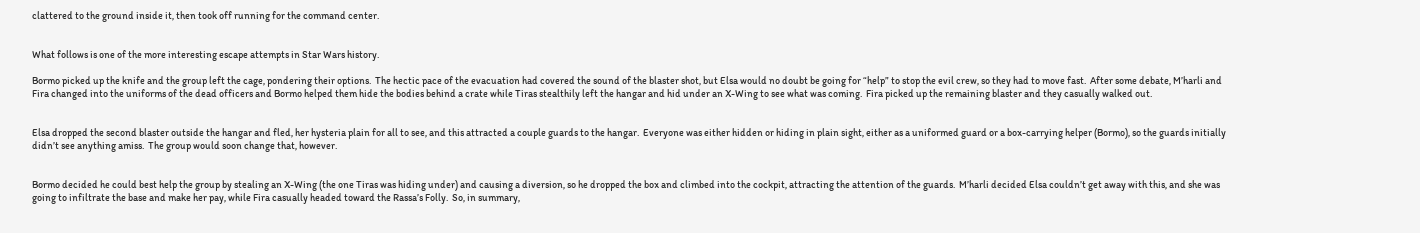clattered to the ground inside it, then took off running for the command center.


What follows is one of the more interesting escape attempts in Star Wars history.

Bormo picked up the knife and the group left the cage, pondering their options.  The hectic pace of the evacuation had covered the sound of the blaster shot, but Elsa would no doubt be going for “help” to stop the evil crew, so they had to move fast.  After some debate, M’harli and Fira changed into the uniforms of the dead officers and Bormo helped them hide the bodies behind a crate while Tiras stealthily left the hangar and hid under an X-Wing to see what was coming.  Fira picked up the remaining blaster and they casually walked out.


Elsa dropped the second blaster outside the hangar and fled, her hysteria plain for all to see, and this attracted a couple guards to the hangar.  Everyone was either hidden or hiding in plain sight, either as a uniformed guard or a box-carrying helper (Bormo), so the guards initially didn’t see anything amiss.  The group would soon change that, however.


Bormo decided he could best help the group by stealing an X-Wing (the one Tiras was hiding under) and causing a diversion, so he dropped the box and climbed into the cockpit, attracting the attention of the guards.  M’harli decided Elsa couldn’t get away with this, and she was going to infiltrate the base and make her pay, while Fira casually headed toward the Rassa’s Folly.  So, in summary,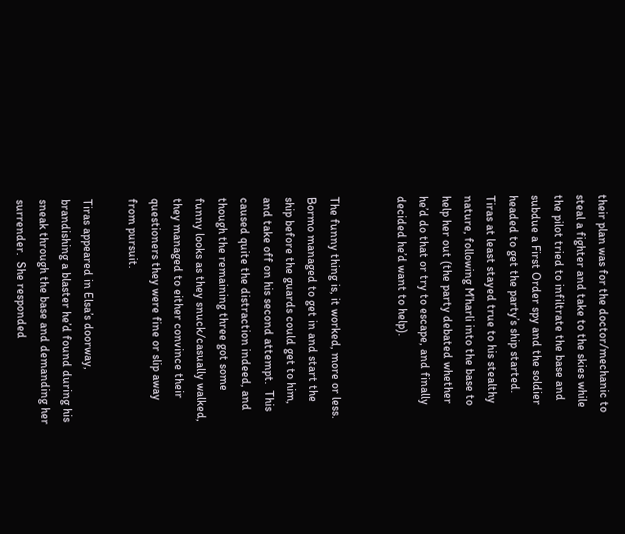their plan was for the doctor/mechanic to steal a fighter and take to the skies while the pilot tried to infiltrate the base and subdue a First Order spy and the soldier headed to get the party’s ship started.  Tiras at least stayed true to his stealthy nature, following M’harli into the base to help her out (the party debated whether he’d do that or try to escape, and finally decided he’d want to help).


The funny thing is, it worked, more or less.  Bormo managed to get in and start the ship before the guards could get to him, and take off on his second attempt.  This caused quite the distraction indeed, and though the remaining three got some funny looks as they snuck/casually walked, they managed to either convince their questioners they were fine or slip away from pursuit.

Tiras appeared in Elsa’s doorway, brandishing a blaster he’d found during his sneak through the base and demanding her surrender.  She responded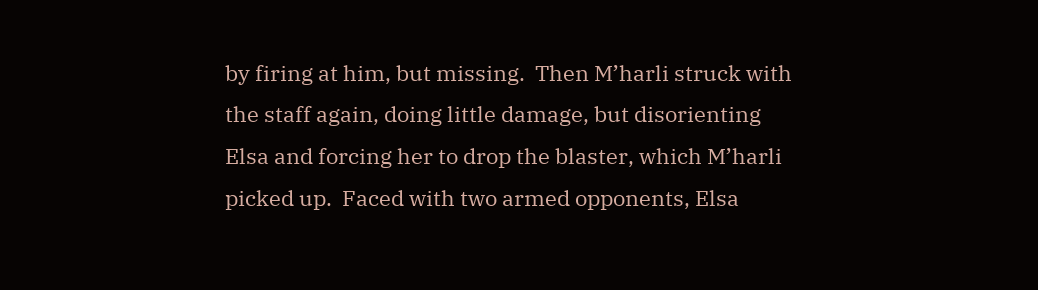by firing at him, but missing.  Then M’harli struck with the staff again, doing little damage, but disorienting Elsa and forcing her to drop the blaster, which M’harli picked up.  Faced with two armed opponents, Elsa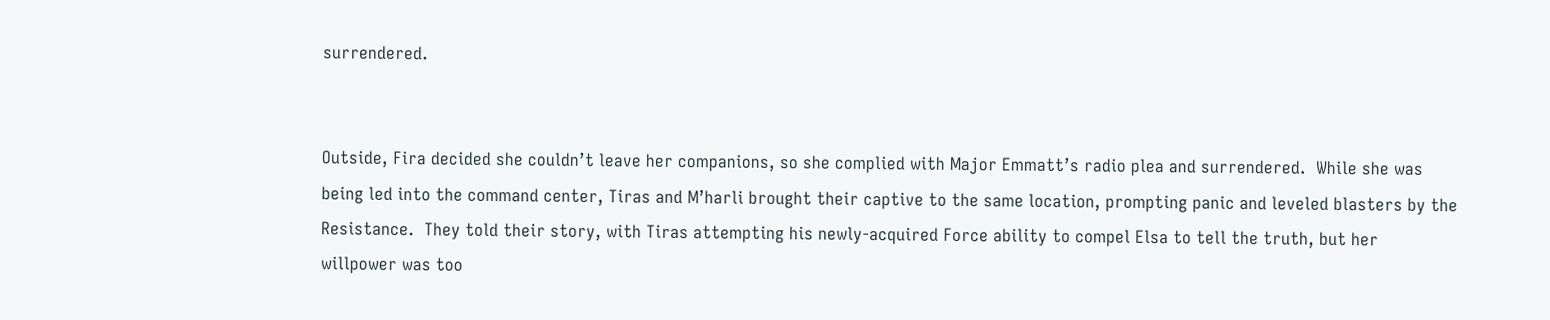surrendered.


Outside, Fira decided she couldn’t leave her companions, so she complied with Major Emmatt’s radio plea and surrendered.  While she was being led into the command center, Tiras and M’harli brought their captive to the same location, prompting panic and leveled blasters by the Resistance.  They told their story, with Tiras attempting his newly-acquired Force ability to compel Elsa to tell the truth, but her willpower was too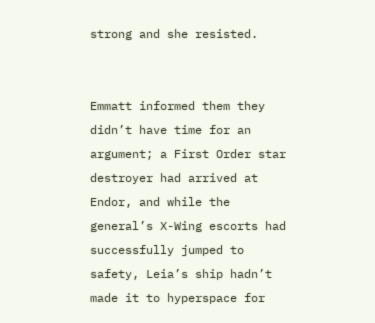strong and she resisted.


Emmatt informed them they didn’t have time for an argument; a First Order star destroyer had arrived at Endor, and while the general’s X-Wing escorts had successfully jumped to safety, Leia’s ship hadn’t made it to hyperspace for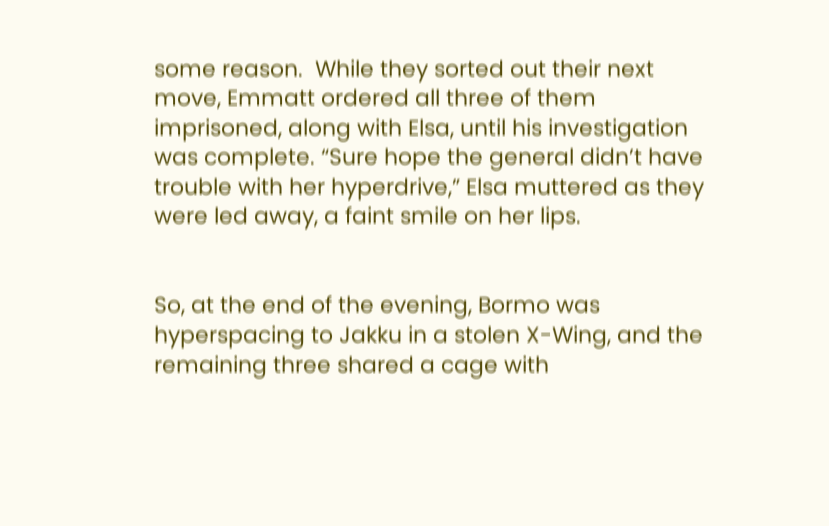some reason.  While they sorted out their next move, Emmatt ordered all three of them imprisoned, along with Elsa, until his investigation was complete. “Sure hope the general didn’t have trouble with her hyperdrive,” Elsa muttered as they were led away, a faint smile on her lips.


So, at the end of the evening, Bormo was hyperspacing to Jakku in a stolen X-Wing, and the remaining three shared a cage with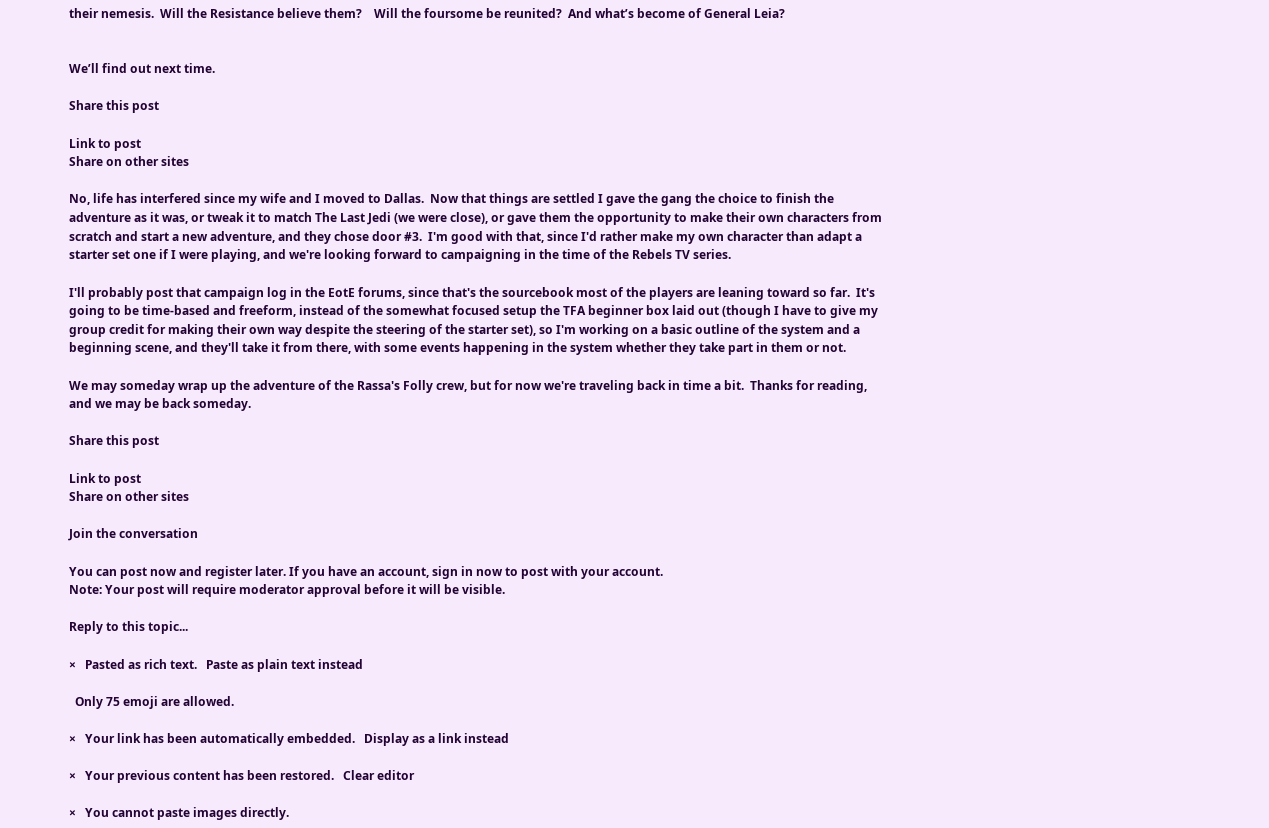their nemesis.  Will the Resistance believe them?    Will the foursome be reunited?  And what’s become of General Leia?


We’ll find out next time.

Share this post

Link to post
Share on other sites

No, life has interfered since my wife and I moved to Dallas.  Now that things are settled I gave the gang the choice to finish the adventure as it was, or tweak it to match The Last Jedi (we were close), or gave them the opportunity to make their own characters from scratch and start a new adventure, and they chose door #3.  I'm good with that, since I'd rather make my own character than adapt a starter set one if I were playing, and we're looking forward to campaigning in the time of the Rebels TV series.

I'll probably post that campaign log in the EotE forums, since that's the sourcebook most of the players are leaning toward so far.  It's going to be time-based and freeform, instead of the somewhat focused setup the TFA beginner box laid out (though I have to give my group credit for making their own way despite the steering of the starter set), so I'm working on a basic outline of the system and a beginning scene, and they'll take it from there, with some events happening in the system whether they take part in them or not.

We may someday wrap up the adventure of the Rassa's Folly crew, but for now we're traveling back in time a bit.  Thanks for reading, and we may be back someday.

Share this post

Link to post
Share on other sites

Join the conversation

You can post now and register later. If you have an account, sign in now to post with your account.
Note: Your post will require moderator approval before it will be visible.

Reply to this topic...

×   Pasted as rich text.   Paste as plain text instead

  Only 75 emoji are allowed.

×   Your link has been automatically embedded.   Display as a link instead

×   Your previous content has been restored.   Clear editor

×   You cannot paste images directly.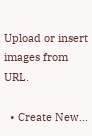Upload or insert images from URL.

  • Create New...